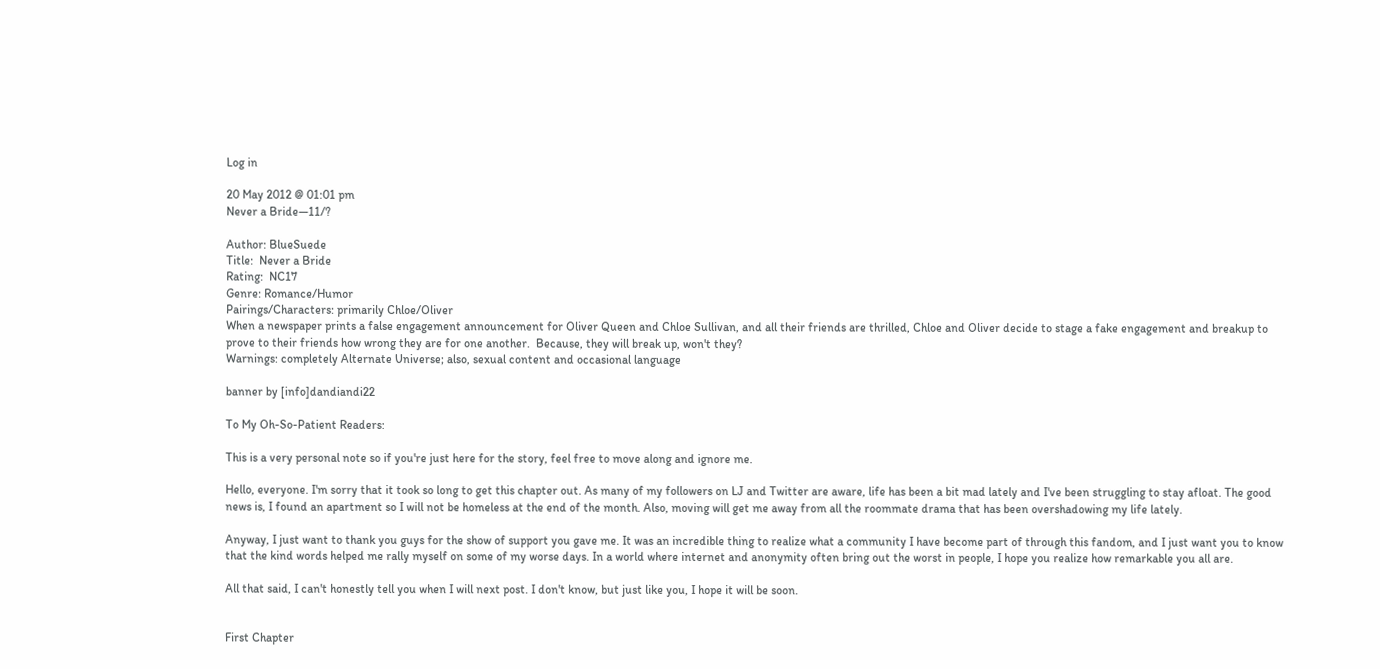Log in

20 May 2012 @ 01:01 pm
Never a Bride—11/?

Author: BlueSuede
Title:  Never a Bride
Rating:  NC17
Genre: Romance/Humor
Pairings/Characters: primarily Chloe/Oliver
When a newspaper prints a false engagement announcement for Oliver Queen and Chloe Sullivan, and all their friends are thrilled, Chloe and Oliver decide to stage a fake engagement and breakup to prove to their friends how wrong they are for one another.  Because, they will break up, won't they?
Warnings: completely Alternate Universe; also, sexual content and occasional language

banner by [info]dandiandi22

To My Oh-So-Patient Readers:

This is a very personal note so if you're just here for the story, feel free to move along and ignore me.

Hello, everyone. I'm sorry that it took so long to get this chapter out. As many of my followers on LJ and Twitter are aware, life has been a bit mad lately and I've been struggling to stay afloat. The good news is, I found an apartment so I will not be homeless at the end of the month. Also, moving will get me away from all the roommate drama that has been overshadowing my life lately.

Anyway, I just want to thank you guys for the show of support you gave me. It was an incredible thing to realize what a community I have become part of through this fandom, and I just want you to know that the kind words helped me rally myself on some of my worse days. In a world where internet and anonymity often bring out the worst in people, I hope you realize how remarkable you all are.

All that said, I can't honestly tell you when I will next post. I don't know, but just like you, I hope it will be soon.


First Chapter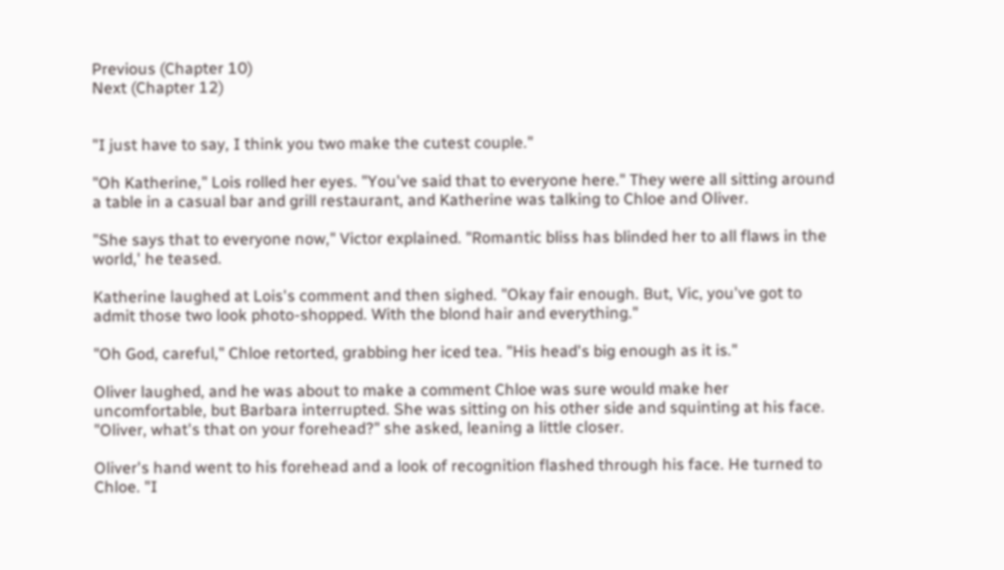Previous (Chapter 10)
Next (Chapter 12)


"I just have to say, I think you two make the cutest couple."

"Oh Katherine," Lois rolled her eyes. "You've said that to everyone here." They were all sitting around a table in a casual bar and grill restaurant, and Katherine was talking to Chloe and Oliver.

"She says that to everyone now," Victor explained. "Romantic bliss has blinded her to all flaws in the world,' he teased.

Katherine laughed at Lois's comment and then sighed. "Okay fair enough. But, Vic, you've got to admit those two look photo-shopped. With the blond hair and everything."

"Oh God, careful," Chloe retorted, grabbing her iced tea. "His head's big enough as it is."

Oliver laughed, and he was about to make a comment Chloe was sure would make her uncomfortable, but Barbara interrupted. She was sitting on his other side and squinting at his face. "Oliver, what's that on your forehead?" she asked, leaning a little closer.

Oliver's hand went to his forehead and a look of recognition flashed through his face. He turned to Chloe. "I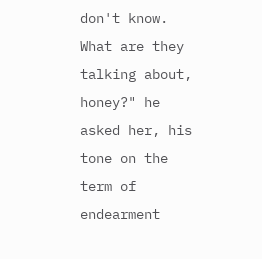don't know. What are they talking about, honey?" he asked her, his tone on the term of endearment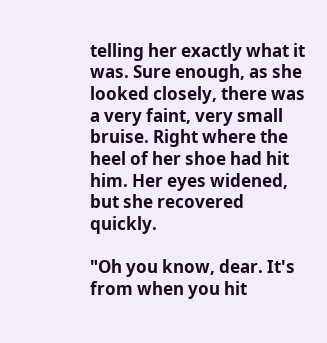telling her exactly what it was. Sure enough, as she looked closely, there was a very faint, very small bruise. Right where the heel of her shoe had hit him. Her eyes widened, but she recovered quickly.

"Oh you know, dear. It's from when you hit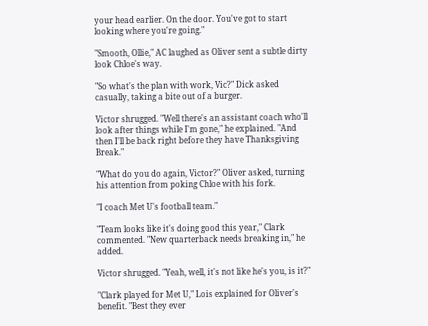your head earlier. On the door. You've got to start looking where you're going."

"Smooth, Ollie," AC laughed as Oliver sent a subtle dirty look Chloe's way.

"So what's the plan with work, Vic?" Dick asked casually, taking a bite out of a burger.

Victor shrugged. "Well there's an assistant coach who'll look after things while I'm gone," he explained. "And then I'll be back right before they have Thanksgiving Break."

"What do you do again, Victor?" Oliver asked, turning his attention from poking Chloe with his fork.

"I coach Met U's football team."

"Team looks like it's doing good this year," Clark commented. "New quarterback needs breaking in," he added.

Victor shrugged. "Yeah, well, it's not like he's you, is it?"

"Clark played for Met U," Lois explained for Oliver's benefit. "Best they ever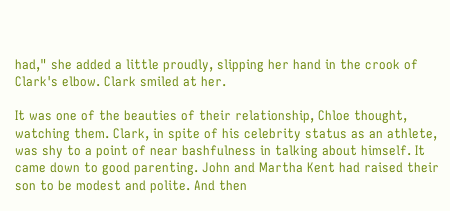had," she added a little proudly, slipping her hand in the crook of Clark's elbow. Clark smiled at her.

It was one of the beauties of their relationship, Chloe thought, watching them. Clark, in spite of his celebrity status as an athlete, was shy to a point of near bashfulness in talking about himself. It came down to good parenting. John and Martha Kent had raised their son to be modest and polite. And then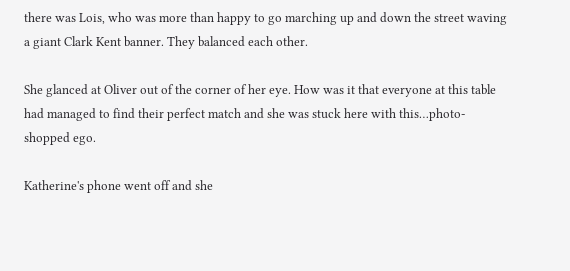there was Lois, who was more than happy to go marching up and down the street waving a giant Clark Kent banner. They balanced each other.

She glanced at Oliver out of the corner of her eye. How was it that everyone at this table had managed to find their perfect match and she was stuck here with this…photo-shopped ego.

Katherine's phone went off and she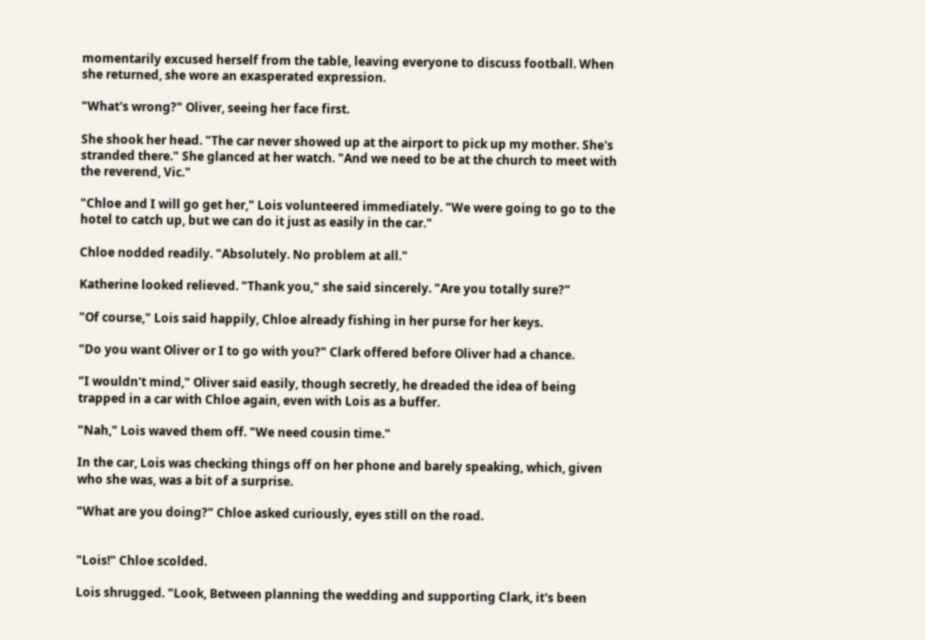momentarily excused herself from the table, leaving everyone to discuss football. When she returned, she wore an exasperated expression.

"What's wrong?" Oliver, seeing her face first.

She shook her head. "The car never showed up at the airport to pick up my mother. She's stranded there." She glanced at her watch. "And we need to be at the church to meet with the reverend, Vic."

"Chloe and I will go get her," Lois volunteered immediately. "We were going to go to the hotel to catch up, but we can do it just as easily in the car."

Chloe nodded readily. "Absolutely. No problem at all."

Katherine looked relieved. "Thank you," she said sincerely. "Are you totally sure?"

"Of course," Lois said happily, Chloe already fishing in her purse for her keys.

"Do you want Oliver or I to go with you?" Clark offered before Oliver had a chance.

"I wouldn't mind," Oliver said easily, though secretly, he dreaded the idea of being trapped in a car with Chloe again, even with Lois as a buffer.

"Nah," Lois waved them off. "We need cousin time."

In the car, Lois was checking things off on her phone and barely speaking, which, given who she was, was a bit of a surprise.

"What are you doing?" Chloe asked curiously, eyes still on the road.


"Lois!" Chloe scolded.

Lois shrugged. "Look, Between planning the wedding and supporting Clark, it's been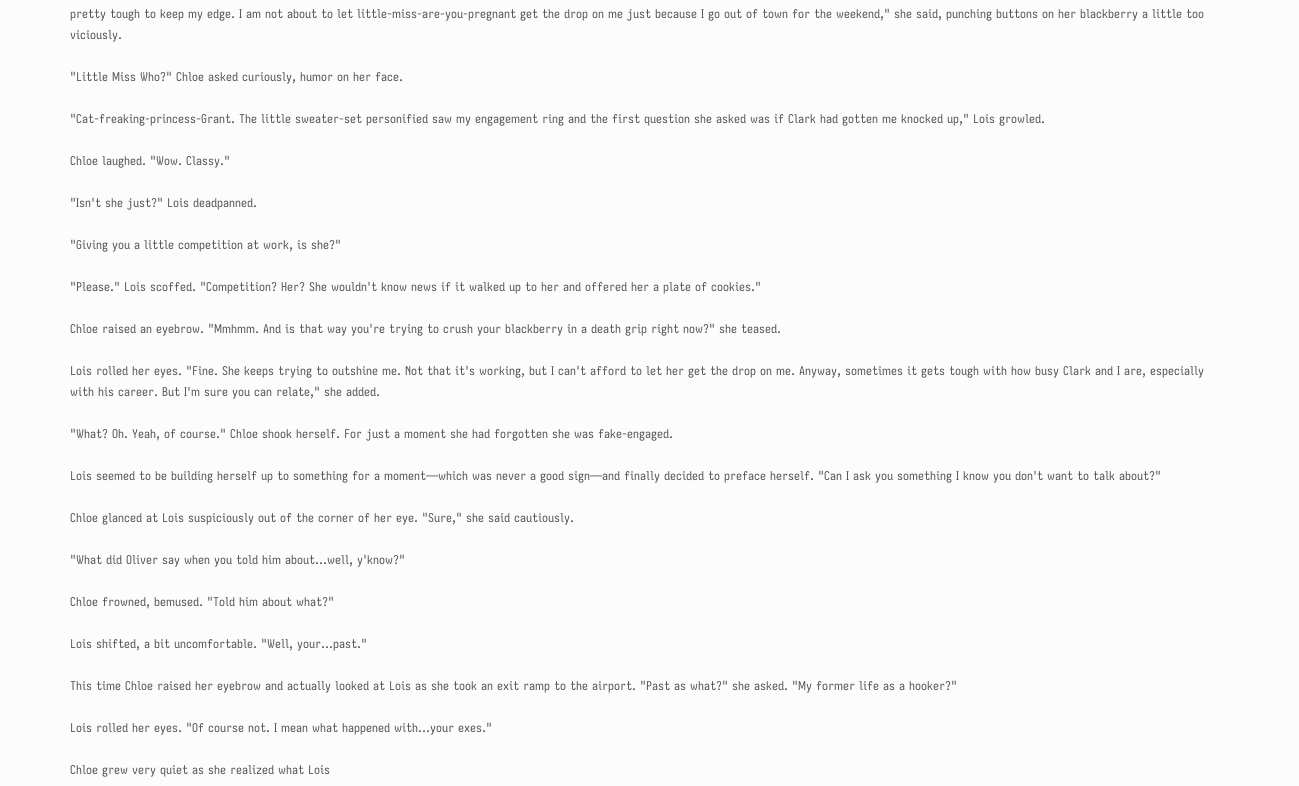pretty tough to keep my edge. I am not about to let little-miss-are-you-pregnant get the drop on me just because I go out of town for the weekend," she said, punching buttons on her blackberry a little too viciously.

"Little Miss Who?" Chloe asked curiously, humor on her face.

"Cat-freaking-princess-Grant. The little sweater-set personified saw my engagement ring and the first question she asked was if Clark had gotten me knocked up," Lois growled.

Chloe laughed. "Wow. Classy."

"Isn't she just?" Lois deadpanned.

"Giving you a little competition at work, is she?"

"Please." Lois scoffed. "Competition? Her? She wouldn't know news if it walked up to her and offered her a plate of cookies."

Chloe raised an eyebrow. "Mmhmm. And is that way you're trying to crush your blackberry in a death grip right now?" she teased.

Lois rolled her eyes. "Fine. She keeps trying to outshine me. Not that it's working, but I can't afford to let her get the drop on me. Anyway, sometimes it gets tough with how busy Clark and I are, especially with his career. But I'm sure you can relate," she added.

"What? Oh. Yeah, of course." Chloe shook herself. For just a moment she had forgotten she was fake-engaged.

Lois seemed to be building herself up to something for a moment—which was never a good sign—and finally decided to preface herself. "Can I ask you something I know you don't want to talk about?"

Chloe glanced at Lois suspiciously out of the corner of her eye. "Sure," she said cautiously.

"What did Oliver say when you told him about…well, y'know?"

Chloe frowned, bemused. "Told him about what?"

Lois shifted, a bit uncomfortable. "Well, your…past."

This time Chloe raised her eyebrow and actually looked at Lois as she took an exit ramp to the airport. "Past as what?" she asked. "My former life as a hooker?"

Lois rolled her eyes. "Of course not. I mean what happened with…your exes."

Chloe grew very quiet as she realized what Lois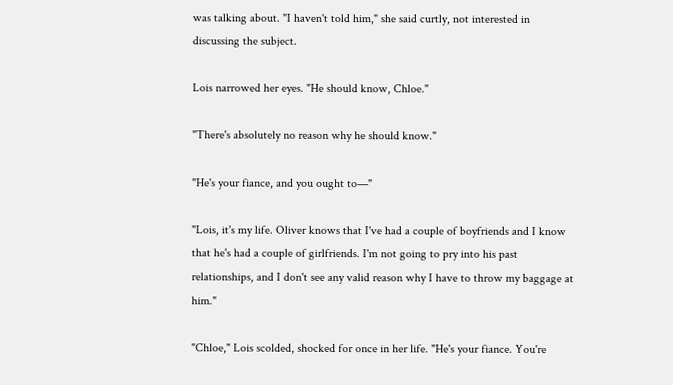was talking about. "I haven't told him," she said curtly, not interested in discussing the subject.

Lois narrowed her eyes. "He should know, Chloe."

"There's absolutely no reason why he should know."

"He's your fiance, and you ought to—"

"Lois, it's my life. Oliver knows that I've had a couple of boyfriends and I know that he's had a couple of girlfriends. I'm not going to pry into his past relationships, and I don't see any valid reason why I have to throw my baggage at him."

"Chloe," Lois scolded, shocked for once in her life. "He's your fiance. You're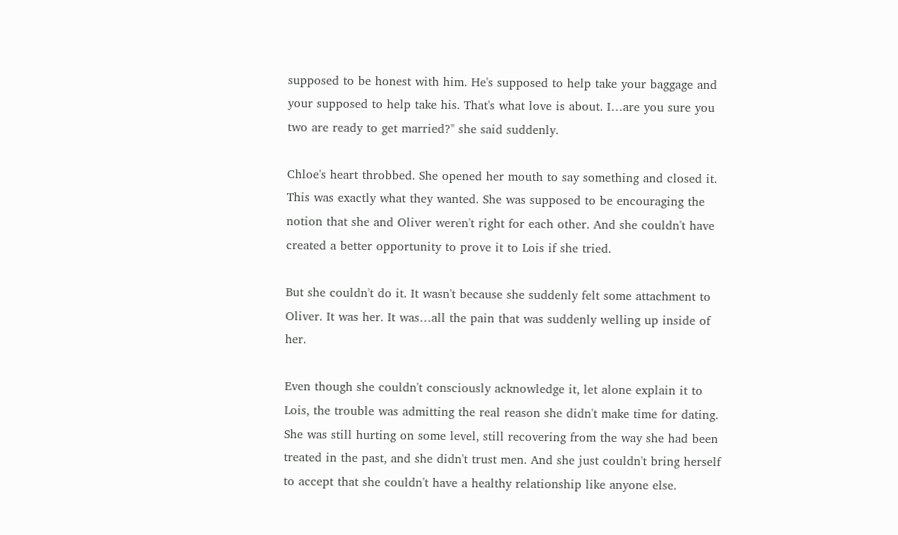supposed to be honest with him. He's supposed to help take your baggage and your supposed to help take his. That's what love is about. I…are you sure you two are ready to get married?" she said suddenly.

Chloe's heart throbbed. She opened her mouth to say something and closed it. This was exactly what they wanted. She was supposed to be encouraging the notion that she and Oliver weren't right for each other. And she couldn't have created a better opportunity to prove it to Lois if she tried.

But she couldn't do it. It wasn't because she suddenly felt some attachment to Oliver. It was her. It was…all the pain that was suddenly welling up inside of her.

Even though she couldn't consciously acknowledge it, let alone explain it to Lois, the trouble was admitting the real reason she didn't make time for dating. She was still hurting on some level, still recovering from the way she had been treated in the past, and she didn't trust men. And she just couldn't bring herself to accept that she couldn't have a healthy relationship like anyone else.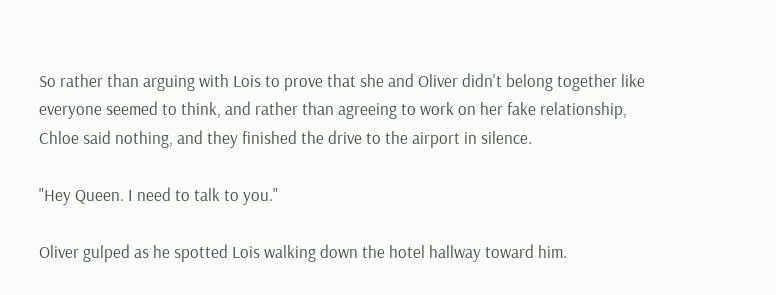So rather than arguing with Lois to prove that she and Oliver didn't belong together like everyone seemed to think, and rather than agreeing to work on her fake relationship, Chloe said nothing, and they finished the drive to the airport in silence.

"Hey Queen. I need to talk to you."

Oliver gulped as he spotted Lois walking down the hotel hallway toward him.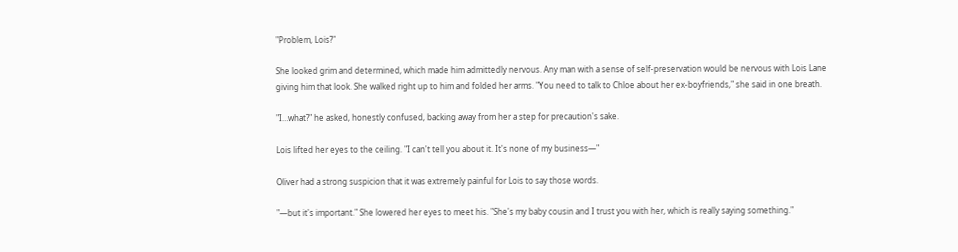"Problem, Lois?"

She looked grim and determined, which made him admittedly nervous. Any man with a sense of self-preservation would be nervous with Lois Lane giving him that look. She walked right up to him and folded her arms. "You need to talk to Chloe about her ex-boyfriends," she said in one breath.

"I…what?" he asked, honestly confused, backing away from her a step for precaution's sake.

Lois lifted her eyes to the ceiling. "I can't tell you about it. It's none of my business—"

Oliver had a strong suspicion that it was extremely painful for Lois to say those words.

"—but it's important." She lowered her eyes to meet his. "She's my baby cousin and I trust you with her, which is really saying something."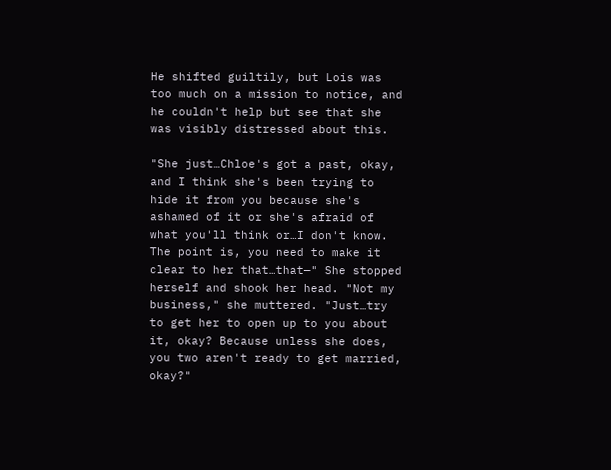He shifted guiltily, but Lois was too much on a mission to notice, and he couldn't help but see that she was visibly distressed about this.

"She just…Chloe's got a past, okay, and I think she's been trying to hide it from you because she's ashamed of it or she's afraid of what you'll think or…I don't know. The point is, you need to make it clear to her that…that—" She stopped herself and shook her head. "Not my business," she muttered. "Just…try to get her to open up to you about it, okay? Because unless she does, you two aren't ready to get married, okay?"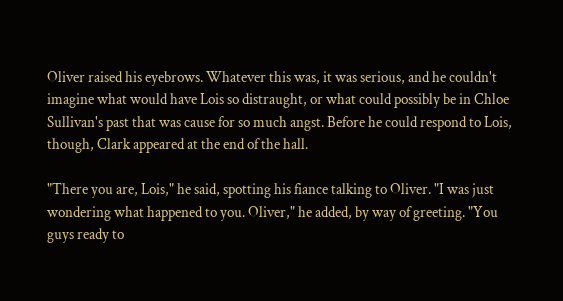Oliver raised his eyebrows. Whatever this was, it was serious, and he couldn't imagine what would have Lois so distraught, or what could possibly be in Chloe Sullivan's past that was cause for so much angst. Before he could respond to Lois, though, Clark appeared at the end of the hall.

"There you are, Lois," he said, spotting his fiance talking to Oliver. "I was just wondering what happened to you. Oliver," he added, by way of greeting. "You guys ready to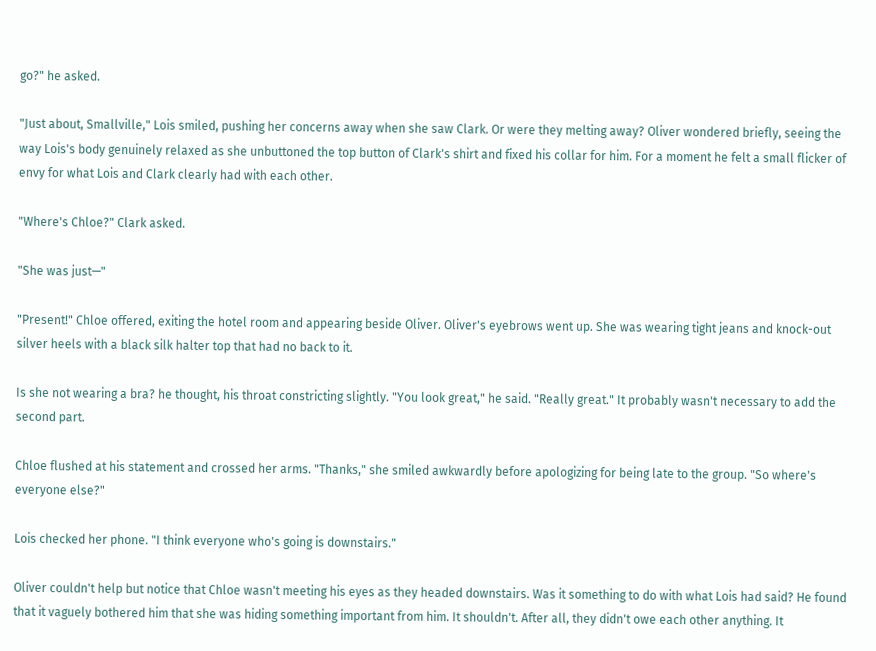go?" he asked.

"Just about, Smallville," Lois smiled, pushing her concerns away when she saw Clark. Or were they melting away? Oliver wondered briefly, seeing the way Lois's body genuinely relaxed as she unbuttoned the top button of Clark's shirt and fixed his collar for him. For a moment he felt a small flicker of envy for what Lois and Clark clearly had with each other.

"Where's Chloe?" Clark asked.

"She was just—"

"Present!" Chloe offered, exiting the hotel room and appearing beside Oliver. Oliver's eyebrows went up. She was wearing tight jeans and knock-out silver heels with a black silk halter top that had no back to it.

Is she not wearing a bra? he thought, his throat constricting slightly. "You look great," he said. "Really great." It probably wasn't necessary to add the second part.

Chloe flushed at his statement and crossed her arms. "Thanks," she smiled awkwardly before apologizing for being late to the group. "So where's everyone else?"

Lois checked her phone. "I think everyone who's going is downstairs."

Oliver couldn't help but notice that Chloe wasn't meeting his eyes as they headed downstairs. Was it something to do with what Lois had said? He found that it vaguely bothered him that she was hiding something important from him. It shouldn't. After all, they didn't owe each other anything. It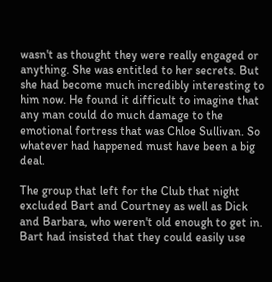wasn't as thought they were really engaged or anything. She was entitled to her secrets. But she had become much incredibly interesting to him now. He found it difficult to imagine that any man could do much damage to the emotional fortress that was Chloe Sullivan. So whatever had happened must have been a big deal.

The group that left for the Club that night excluded Bart and Courtney as well as Dick and Barbara, who weren't old enough to get in. Bart had insisted that they could easily use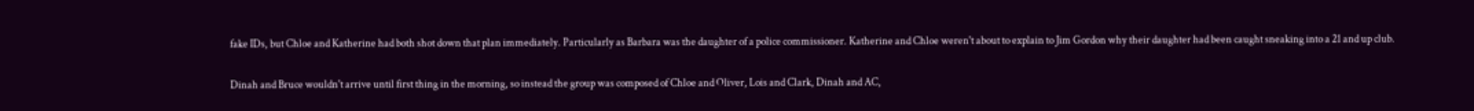fake IDs, but Chloe and Katherine had both shot down that plan immediately. Particularly as Barbara was the daughter of a police commissioner. Katherine and Chloe weren't about to explain to Jim Gordon why their daughter had been caught sneaking into a 21 and up club.

Dinah and Bruce wouldn't arrive until first thing in the morning, so instead the group was composed of Chloe and Oliver, Lois and Clark, Dinah and AC,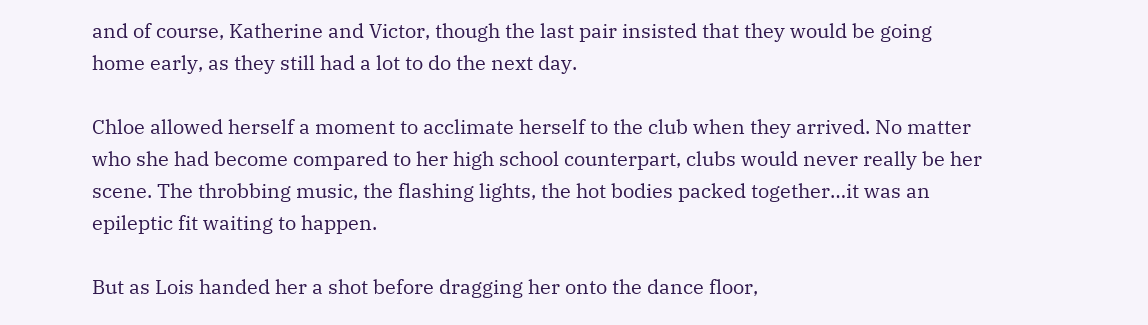and of course, Katherine and Victor, though the last pair insisted that they would be going home early, as they still had a lot to do the next day.

Chloe allowed herself a moment to acclimate herself to the club when they arrived. No matter who she had become compared to her high school counterpart, clubs would never really be her scene. The throbbing music, the flashing lights, the hot bodies packed together…it was an epileptic fit waiting to happen.

But as Lois handed her a shot before dragging her onto the dance floor,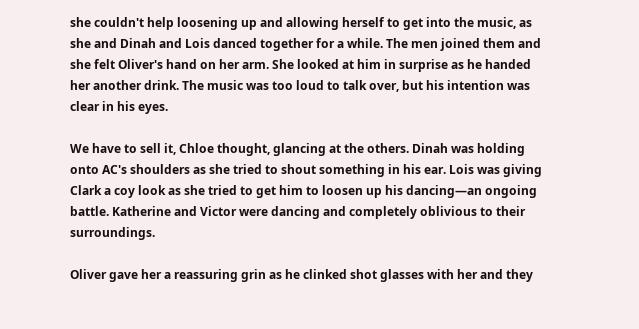she couldn't help loosening up and allowing herself to get into the music, as she and Dinah and Lois danced together for a while. The men joined them and she felt Oliver's hand on her arm. She looked at him in surprise as he handed her another drink. The music was too loud to talk over, but his intention was clear in his eyes.

We have to sell it, Chloe thought, glancing at the others. Dinah was holding onto AC's shoulders as she tried to shout something in his ear. Lois was giving Clark a coy look as she tried to get him to loosen up his dancing—an ongoing battle. Katherine and Victor were dancing and completely oblivious to their surroundings.

Oliver gave her a reassuring grin as he clinked shot glasses with her and they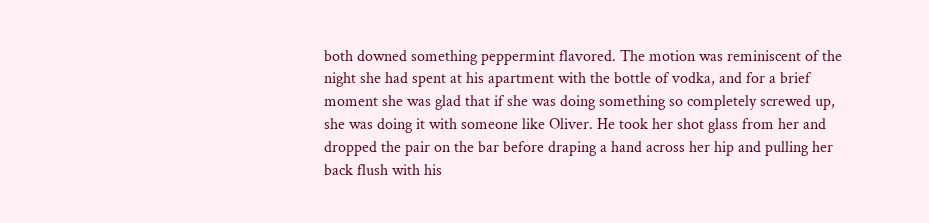both downed something peppermint flavored. The motion was reminiscent of the night she had spent at his apartment with the bottle of vodka, and for a brief moment she was glad that if she was doing something so completely screwed up, she was doing it with someone like Oliver. He took her shot glass from her and dropped the pair on the bar before draping a hand across her hip and pulling her back flush with his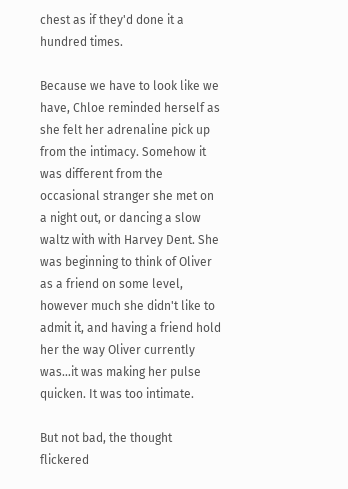chest as if they'd done it a hundred times.

Because we have to look like we have, Chloe reminded herself as she felt her adrenaline pick up from the intimacy. Somehow it was different from the occasional stranger she met on a night out, or dancing a slow waltz with with Harvey Dent. She was beginning to think of Oliver as a friend on some level, however much she didn't like to admit it, and having a friend hold her the way Oliver currently was…it was making her pulse quicken. It was too intimate.

But not bad, the thought flickered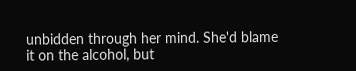unbidden through her mind. She'd blame it on the alcohol, but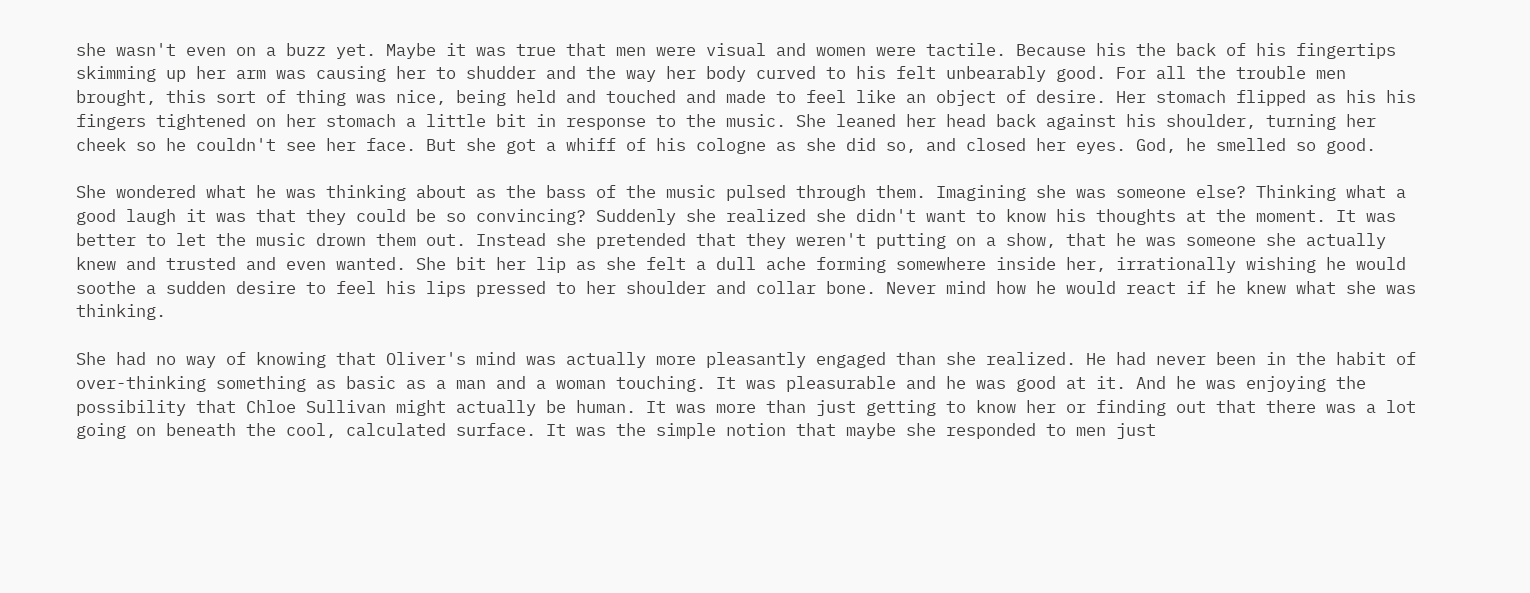she wasn't even on a buzz yet. Maybe it was true that men were visual and women were tactile. Because his the back of his fingertips skimming up her arm was causing her to shudder and the way her body curved to his felt unbearably good. For all the trouble men brought, this sort of thing was nice, being held and touched and made to feel like an object of desire. Her stomach flipped as his his fingers tightened on her stomach a little bit in response to the music. She leaned her head back against his shoulder, turning her cheek so he couldn't see her face. But she got a whiff of his cologne as she did so, and closed her eyes. God, he smelled so good.

She wondered what he was thinking about as the bass of the music pulsed through them. Imagining she was someone else? Thinking what a good laugh it was that they could be so convincing? Suddenly she realized she didn't want to know his thoughts at the moment. It was better to let the music drown them out. Instead she pretended that they weren't putting on a show, that he was someone she actually knew and trusted and even wanted. She bit her lip as she felt a dull ache forming somewhere inside her, irrationally wishing he would soothe a sudden desire to feel his lips pressed to her shoulder and collar bone. Never mind how he would react if he knew what she was thinking.

She had no way of knowing that Oliver's mind was actually more pleasantly engaged than she realized. He had never been in the habit of over-thinking something as basic as a man and a woman touching. It was pleasurable and he was good at it. And he was enjoying the possibility that Chloe Sullivan might actually be human. It was more than just getting to know her or finding out that there was a lot going on beneath the cool, calculated surface. It was the simple notion that maybe she responded to men just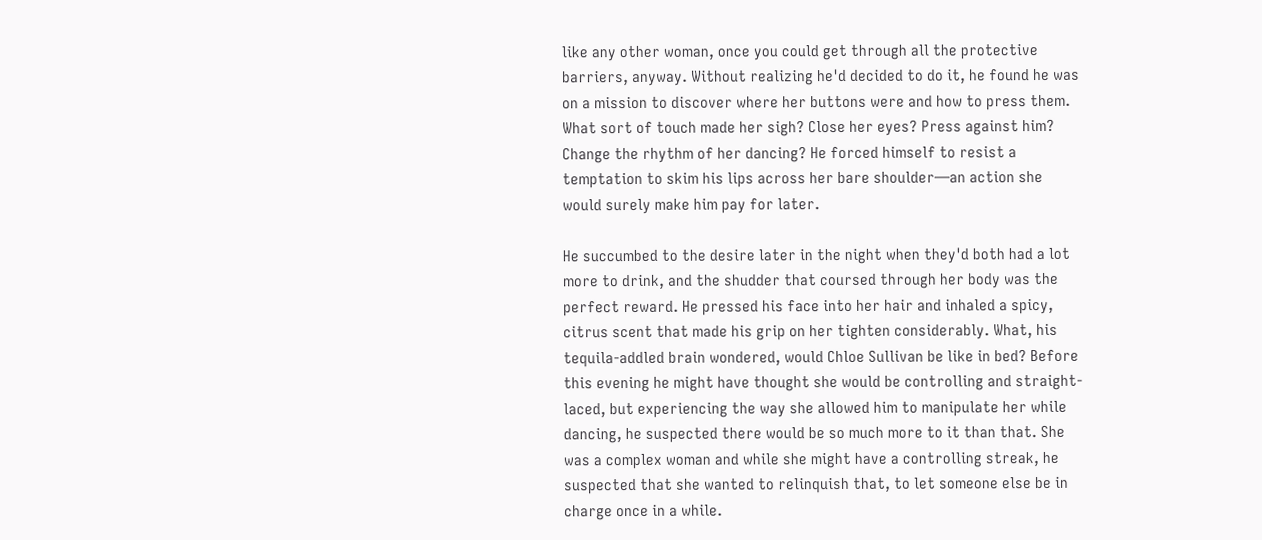like any other woman, once you could get through all the protective barriers, anyway. Without realizing he'd decided to do it, he found he was on a mission to discover where her buttons were and how to press them. What sort of touch made her sigh? Close her eyes? Press against him? Change the rhythm of her dancing? He forced himself to resist a temptation to skim his lips across her bare shoulder—an action she would surely make him pay for later.

He succumbed to the desire later in the night when they'd both had a lot more to drink, and the shudder that coursed through her body was the perfect reward. He pressed his face into her hair and inhaled a spicy, citrus scent that made his grip on her tighten considerably. What, his tequila-addled brain wondered, would Chloe Sullivan be like in bed? Before this evening he might have thought she would be controlling and straight-laced, but experiencing the way she allowed him to manipulate her while dancing, he suspected there would be so much more to it than that. She was a complex woman and while she might have a controlling streak, he suspected that she wanted to relinquish that, to let someone else be in charge once in a while.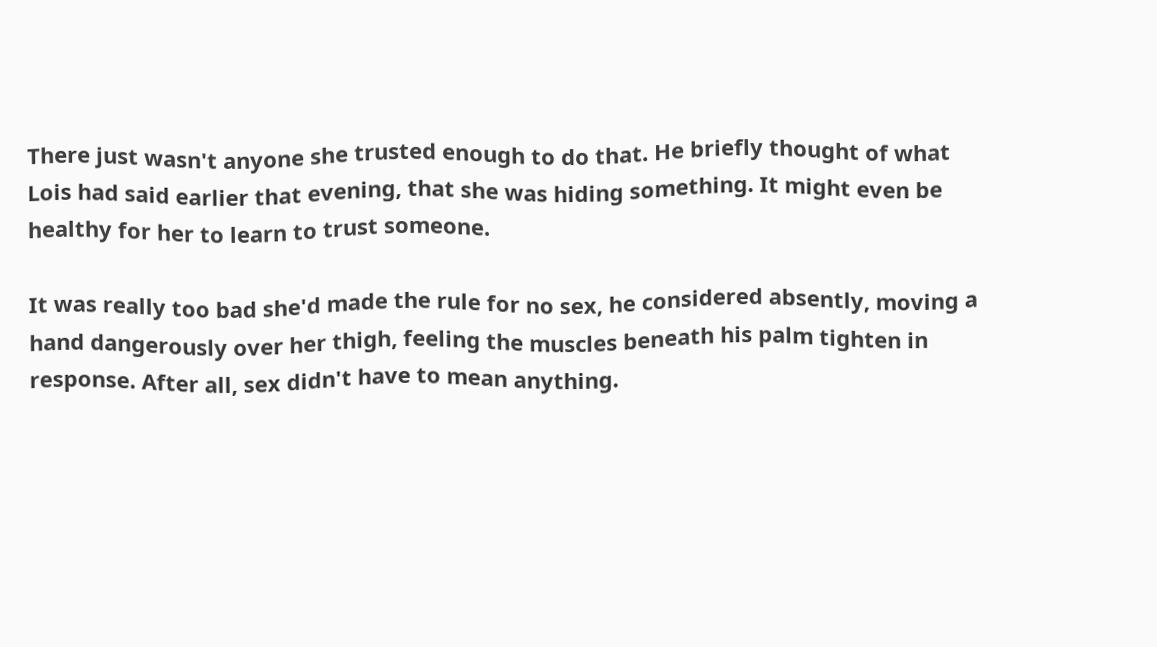There just wasn't anyone she trusted enough to do that. He briefly thought of what Lois had said earlier that evening, that she was hiding something. It might even be healthy for her to learn to trust someone.

It was really too bad she'd made the rule for no sex, he considered absently, moving a hand dangerously over her thigh, feeling the muscles beneath his palm tighten in response. After all, sex didn't have to mean anything.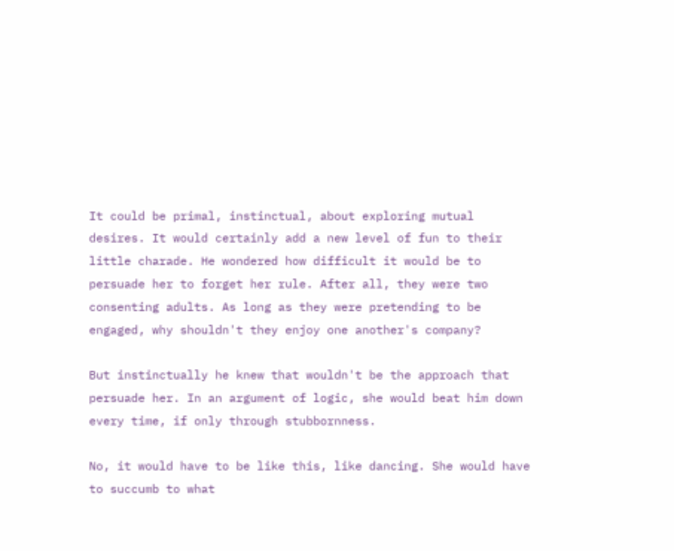It could be primal, instinctual, about exploring mutual desires. It would certainly add a new level of fun to their little charade. He wondered how difficult it would be to persuade her to forget her rule. After all, they were two consenting adults. As long as they were pretending to be engaged, why shouldn't they enjoy one another's company?

But instinctually he knew that wouldn't be the approach that persuade her. In an argument of logic, she would beat him down every time, if only through stubbornness.

No, it would have to be like this, like dancing. She would have to succumb to what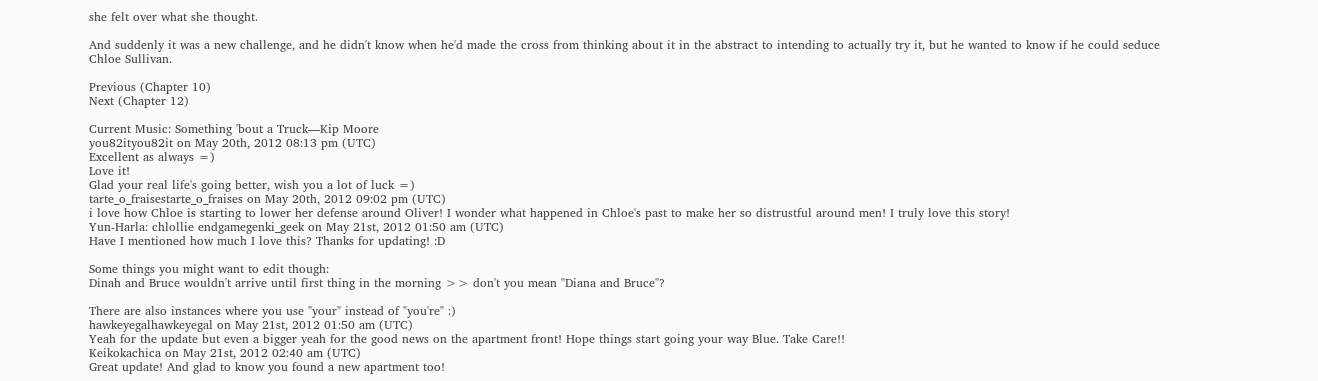she felt over what she thought.

And suddenly it was a new challenge, and he didn't know when he'd made the cross from thinking about it in the abstract to intending to actually try it, but he wanted to know if he could seduce Chloe Sullivan.

Previous (Chapter 10)
Next (Chapter 12)

Current Music: Something 'bout a Truck—Kip Moore
you82ityou82it on May 20th, 2012 08:13 pm (UTC)
Excellent as always =)
Love it!
Glad your real life's going better, wish you a lot of luck =)
tarte_o_fraisestarte_o_fraises on May 20th, 2012 09:02 pm (UTC)
i love how Chloe is starting to lower her defense around Oliver! I wonder what happened in Chloe's past to make her so distrustful around men! I truly love this story!
Yun-Harla: chlollie endgamegenki_geek on May 21st, 2012 01:50 am (UTC)
Have I mentioned how much I love this? Thanks for updating! :D

Some things you might want to edit though:
Dinah and Bruce wouldn't arrive until first thing in the morning >> don't you mean "Diana and Bruce"?

There are also instances where you use "your" instead of "you're" :)
hawkeyegalhawkeyegal on May 21st, 2012 01:50 am (UTC)
Yeah for the update but even a bigger yeah for the good news on the apartment front! Hope things start going your way Blue. Take Care!!
Keikokachica on May 21st, 2012 02:40 am (UTC)
Great update! And glad to know you found a new apartment too!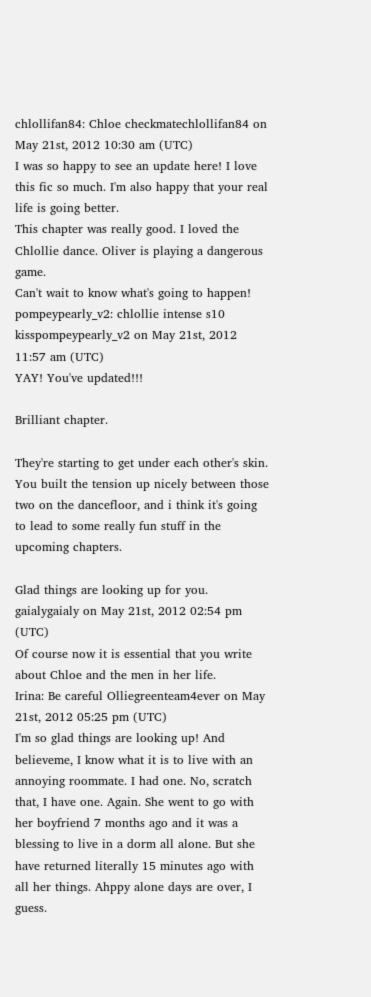chlollifan84: Chloe checkmatechlollifan84 on May 21st, 2012 10:30 am (UTC)
I was so happy to see an update here! I love this fic so much. I'm also happy that your real life is going better.
This chapter was really good. I loved the Chlollie dance. Oliver is playing a dangerous game.
Can't wait to know what's going to happen!
pompeypearly_v2: chlollie intense s10 kisspompeypearly_v2 on May 21st, 2012 11:57 am (UTC)
YAY! You've updated!!!

Brilliant chapter.

They're starting to get under each other's skin. You built the tension up nicely between those two on the dancefloor, and i think it's going to lead to some really fun stuff in the upcoming chapters.

Glad things are looking up for you.
gaialygaialy on May 21st, 2012 02:54 pm (UTC)
Of course now it is essential that you write about Chloe and the men in her life.
Irina: Be careful Olliegreenteam4ever on May 21st, 2012 05:25 pm (UTC)
I'm so glad things are looking up! And believeme, I know what it is to live with an annoying roommate. I had one. No, scratch that, I have one. Again. She went to go with her boyfriend 7 months ago and it was a blessing to live in a dorm all alone. But she have returned literally 15 minutes ago with all her things. Ahppy alone days are over, I guess.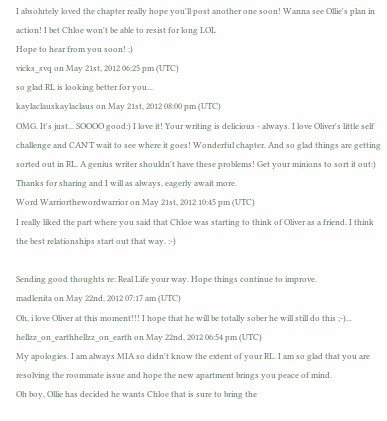I absolutely loved the chapter really hope you'll post another one soon! Wanna see Ollie's plan in action! I bet Chloe won't be able to resist for long LOL
Hope to hear from you soon! :)
vicks_svq on May 21st, 2012 06:25 pm (UTC)
so glad RL is looking better for you...
kaylaclauskaylaclaus on May 21st, 2012 08:00 pm (UTC)
OMG. It's just... SOOOO good:) I love it! Your writing is delicious - always. I love Oliver's little self challenge and CAN'T wait to see where it goes! Wonderful chapter. And so glad things are getting sorted out in RL. A genius writer shouldn't have these problems! Get your minions to sort it out:) Thanks for sharing and I will as always, eagerly await more.
Word Warriorthewordwarrior on May 21st, 2012 10:45 pm (UTC)
I really liked the part where you said that Chloe was starting to think of Oliver as a friend. I think the best relationships start out that way. :-)

Sending good thoughts re: Real Life your way. Hope things continue to improve.
madlenita on May 22nd, 2012 07:17 am (UTC)
Oh, i love Oliver at this moment!!! I hope that he will be totally sober he will still do this ;-)...
hellzz_on_earthhellzz_on_earth on May 22nd, 2012 06:54 pm (UTC)
My apologies. I am always MIA so didn't know the extent of your RL. I am so glad that you are resolving the roommate issue and hope the new apartment brings you peace of mind.
Oh boy, Ollie has decided he wants Chloe that is sure to bring the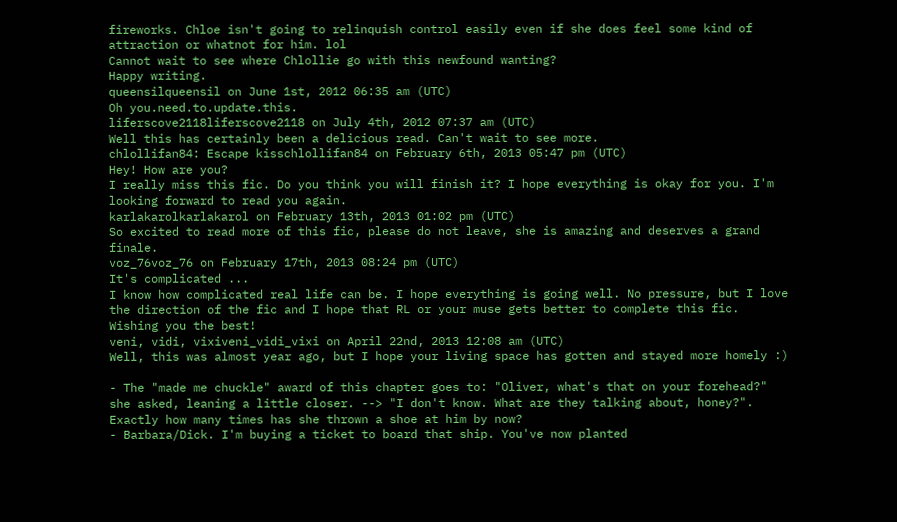fireworks. Chloe isn't going to relinquish control easily even if she does feel some kind of attraction or whatnot for him. lol
Cannot wait to see where Chlollie go with this newfound wanting?
Happy writing.
queensilqueensil on June 1st, 2012 06:35 am (UTC)
Oh you.need.to.update.this.
liferscove2118liferscove2118 on July 4th, 2012 07:37 am (UTC)
Well this has certainly been a delicious read. Can't wait to see more.
chlollifan84: Escape kisschlollifan84 on February 6th, 2013 05:47 pm (UTC)
Hey! How are you?
I really miss this fic. Do you think you will finish it? I hope everything is okay for you. I'm looking forward to read you again.
karlakarolkarlakarol on February 13th, 2013 01:02 pm (UTC)
So excited to read more of this fic, please do not leave, she is amazing and deserves a grand finale.
voz_76voz_76 on February 17th, 2013 08:24 pm (UTC)
It's complicated ...
I know how complicated real life can be. I hope everything is going well. No pressure, but I love the direction of the fic and I hope that RL or your muse gets better to complete this fic. Wishing you the best!
veni, vidi, vixiveni_vidi_vixi on April 22nd, 2013 12:08 am (UTC)
Well, this was almost year ago, but I hope your living space has gotten and stayed more homely :)

- The "made me chuckle" award of this chapter goes to: "Oliver, what's that on your forehead?" she asked, leaning a little closer. --> "I don't know. What are they talking about, honey?". Exactly how many times has she thrown a shoe at him by now?
- Barbara/Dick. I'm buying a ticket to board that ship. You've now planted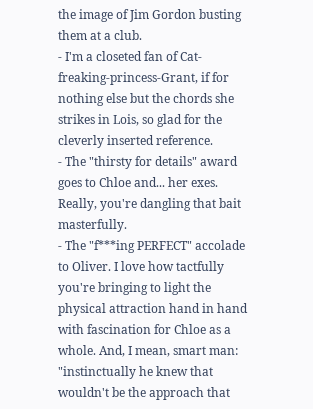the image of Jim Gordon busting them at a club.
- I'm a closeted fan of Cat-freaking-princess-Grant, if for nothing else but the chords she strikes in Lois, so glad for the cleverly inserted reference.
- The "thirsty for details" award goes to Chloe and... her exes. Really, you're dangling that bait masterfully.
- The "f***ing PERFECT" accolade to Oliver. I love how tactfully you're bringing to light the physical attraction hand in hand with fascination for Chloe as a whole. And, I mean, smart man: "instinctually he knew that wouldn't be the approach that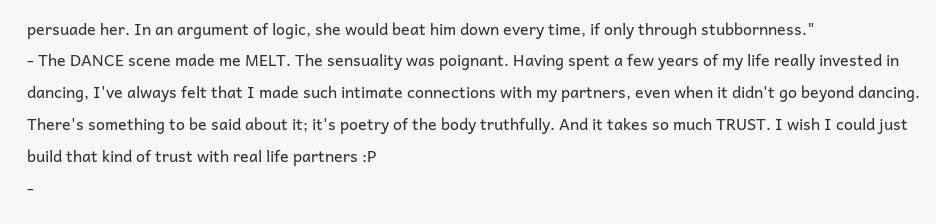persuade her. In an argument of logic, she would beat him down every time, if only through stubbornness."
- The DANCE scene made me MELT. The sensuality was poignant. Having spent a few years of my life really invested in dancing, I've always felt that I made such intimate connections with my partners, even when it didn't go beyond dancing. There's something to be said about it; it's poetry of the body truthfully. And it takes so much TRUST. I wish I could just build that kind of trust with real life partners :P
-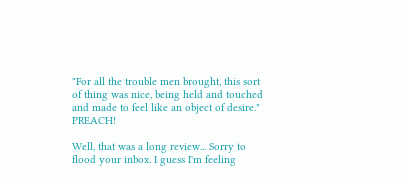"For all the trouble men brought, this sort of thing was nice, being held and touched and made to feel like an object of desire." PREACH!

Well, that was a long review... Sorry to flood your inbox. I guess I'm feeling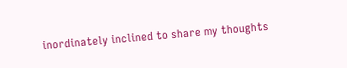inordinately inclined to share my thoughts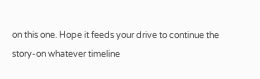on this one. Hope it feeds your drive to continue the story-on whatever timeline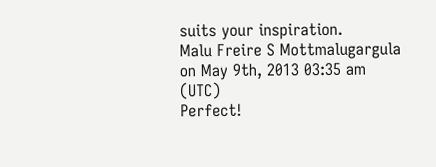suits your inspiration.
Malu Freire S Mottmalugargula on May 9th, 2013 03:35 am (UTC)
Perfect!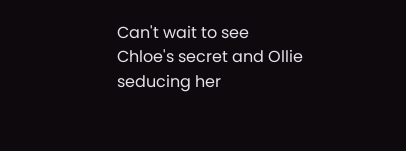Can't wait to see Chloe's secret and Ollie seducing her